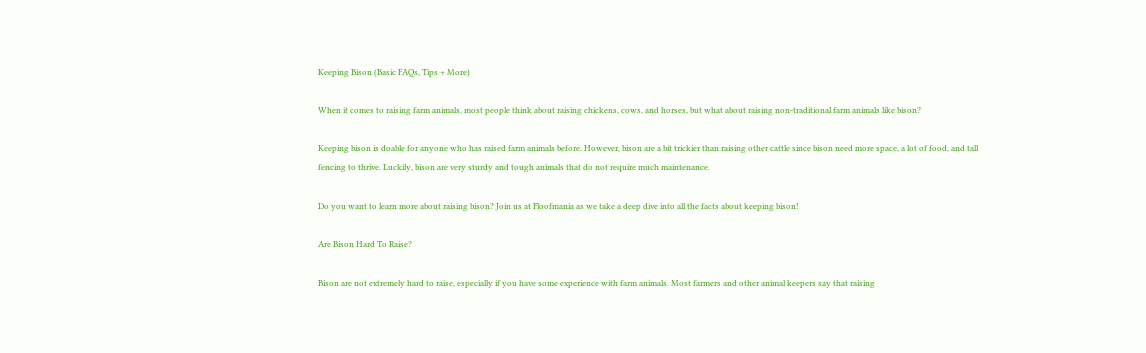Keeping Bison (Basic FAQs, Tips + More)

When it comes to raising farm animals, most people think about raising chickens, cows, and horses, but what about raising non-traditional farm animals like bison?

Keeping bison is doable for anyone who has raised farm animals before. However, bison are a bit trickier than raising other cattle since bison need more space, a lot of food, and tall fencing to thrive. Luckily, bison are very sturdy and tough animals that do not require much maintenance.

Do you want to learn more about raising bison? Join us at Floofmania as we take a deep dive into all the facts about keeping bison!

Are Bison Hard To Raise?

Bison are not extremely hard to raise, especially if you have some experience with farm animals. Most farmers and other animal keepers say that raising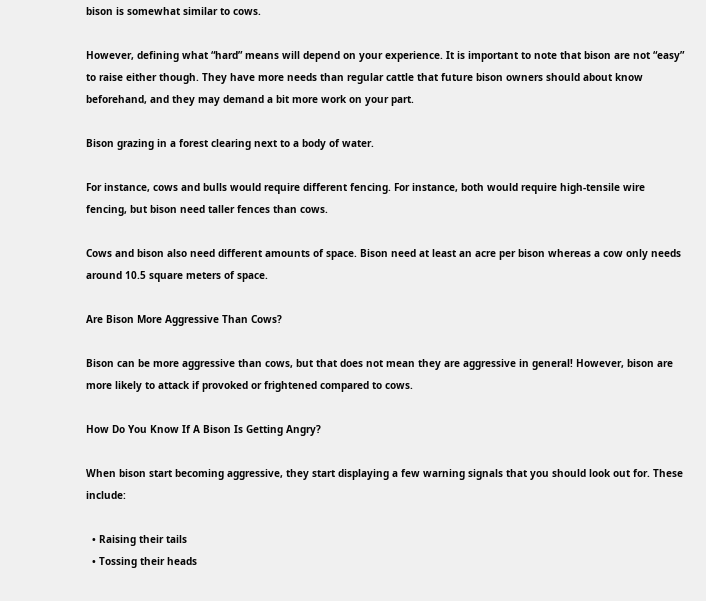bison is somewhat similar to cows.

However, defining what “hard” means will depend on your experience. It is important to note that bison are not “easy” to raise either though. They have more needs than regular cattle that future bison owners should about know beforehand, and they may demand a bit more work on your part.

Bison grazing in a forest clearing next to a body of water.

For instance, cows and bulls would require different fencing. For instance, both would require high-tensile wire fencing, but bison need taller fences than cows.

Cows and bison also need different amounts of space. Bison need at least an acre per bison whereas a cow only needs around 10.5 square meters of space.

Are Bison More Aggressive Than Cows?

Bison can be more aggressive than cows, but that does not mean they are aggressive in general! However, bison are more likely to attack if provoked or frightened compared to cows.

How Do You Know If A Bison Is Getting Angry?

When bison start becoming aggressive, they start displaying a few warning signals that you should look out for. These include:

  • Raising their tails
  • Tossing their heads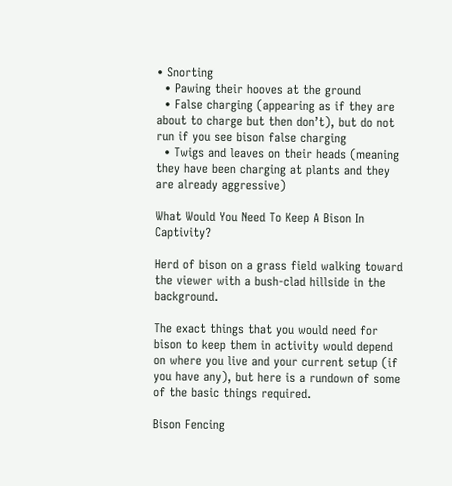• Snorting
  • Pawing their hooves at the ground
  • False charging (appearing as if they are about to charge but then don’t), but do not run if you see bison false charging
  • Twigs and leaves on their heads (meaning they have been charging at plants and they are already aggressive)

What Would You Need To Keep A Bison In Captivity?

Herd of bison on a grass field walking toward the viewer with a bush-clad hillside in the background.

The exact things that you would need for bison to keep them in activity would depend on where you live and your current setup (if you have any), but here is a rundown of some of the basic things required.

Bison Fencing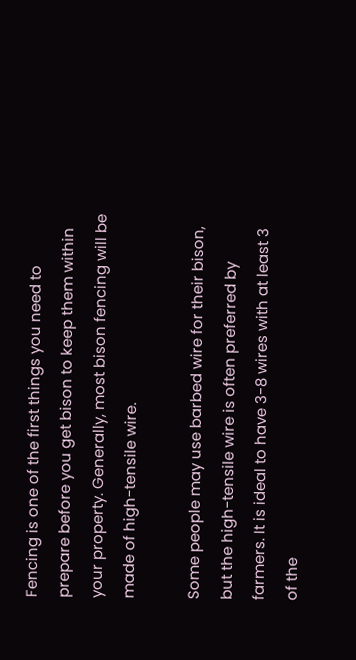Fencing is one of the first things you need to prepare before you get bison to keep them within your property. Generally, most bison fencing will be made of high-tensile wire.

Some people may use barbed wire for their bison, but the high-tensile wire is often preferred by farmers. It is ideal to have 3-8 wires with at least 3 of the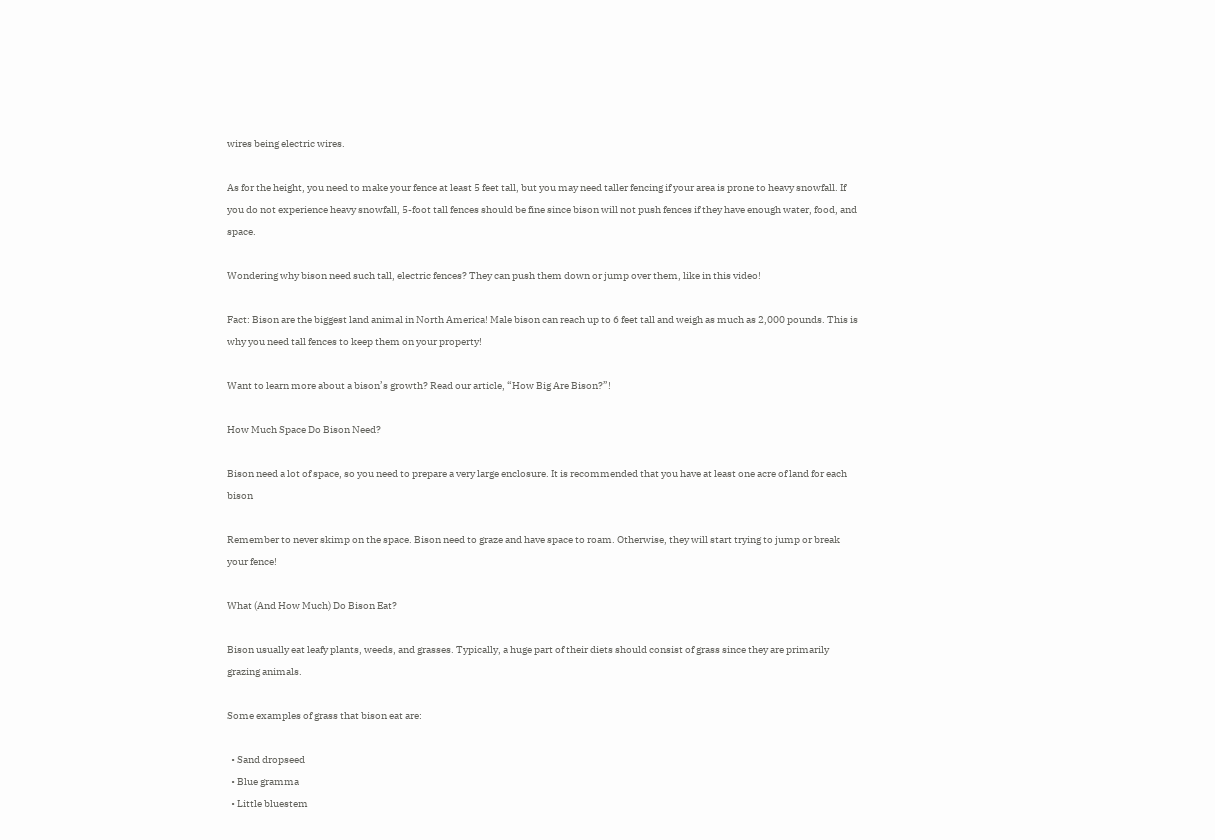wires being electric wires.

As for the height, you need to make your fence at least 5 feet tall, but you may need taller fencing if your area is prone to heavy snowfall. If you do not experience heavy snowfall, 5-foot tall fences should be fine since bison will not push fences if they have enough water, food, and space.

Wondering why bison need such tall, electric fences? They can push them down or jump over them, like in this video!

Fact: Bison are the biggest land animal in North America! Male bison can reach up to 6 feet tall and weigh as much as 2,000 pounds. This is why you need tall fences to keep them on your property!

Want to learn more about a bison’s growth? Read our article, “How Big Are Bison?”!

How Much Space Do Bison Need?

Bison need a lot of space, so you need to prepare a very large enclosure. It is recommended that you have at least one acre of land for each bison

Remember to never skimp on the space. Bison need to graze and have space to roam. Otherwise, they will start trying to jump or break your fence!

What (And How Much) Do Bison Eat?

Bison usually eat leafy plants, weeds, and grasses. Typically, a huge part of their diets should consist of grass since they are primarily grazing animals.

Some examples of grass that bison eat are:

  • Sand dropseed
  • Blue gramma
  • Little bluestem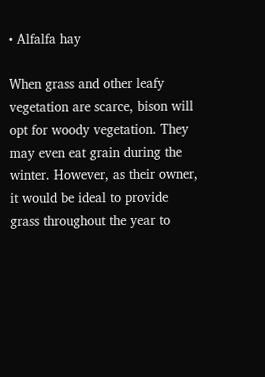• Alfalfa hay

When grass and other leafy vegetation are scarce, bison will opt for woody vegetation. They may even eat grain during the winter. However, as their owner, it would be ideal to provide grass throughout the year to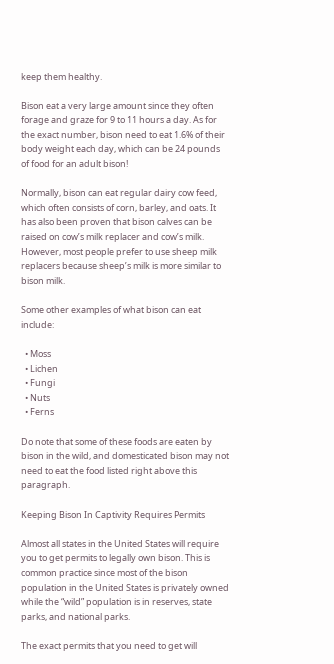keep them healthy.

Bison eat a very large amount since they often forage and graze for 9 to 11 hours a day. As for the exact number, bison need to eat 1.6% of their body weight each day, which can be 24 pounds of food for an adult bison!

Normally, bison can eat regular dairy cow feed, which often consists of corn, barley, and oats. It has also been proven that bison calves can be raised on cow’s milk replacer and cow’s milk. However, most people prefer to use sheep milk replacers because sheep’s milk is more similar to bison milk.

Some other examples of what bison can eat include:

  • Moss
  • Lichen
  • Fungi
  • Nuts
  • Ferns

Do note that some of these foods are eaten by bison in the wild, and domesticated bison may not need to eat the food listed right above this paragraph.

Keeping Bison In Captivity Requires Permits

Almost all states in the United States will require you to get permits to legally own bison. This is common practice since most of the bison population in the United States is privately owned while the “wild” population is in reserves, state parks, and national parks.

The exact permits that you need to get will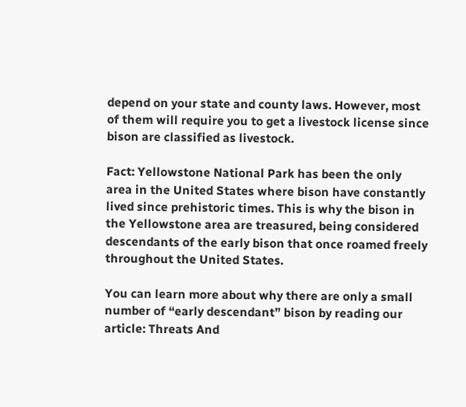depend on your state and county laws. However, most of them will require you to get a livestock license since bison are classified as livestock.

Fact: Yellowstone National Park has been the only area in the United States where bison have constantly lived since prehistoric times. This is why the bison in the Yellowstone area are treasured, being considered descendants of the early bison that once roamed freely throughout the United States.

You can learn more about why there are only a small number of “early descendant” bison by reading our article: Threats And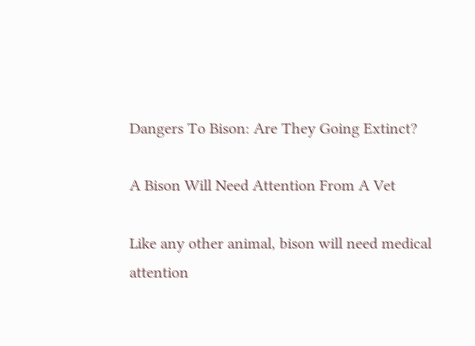Dangers To Bison: Are They Going Extinct?

A Bison Will Need Attention From A Vet

Like any other animal, bison will need medical attention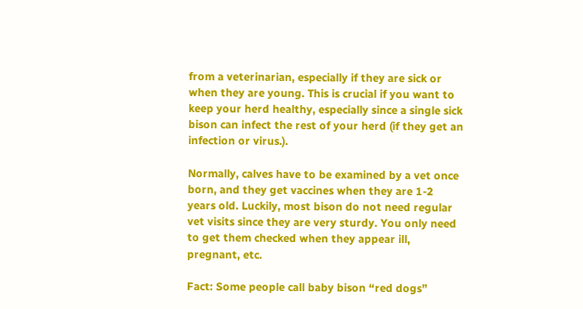from a veterinarian, especially if they are sick or when they are young. This is crucial if you want to keep your herd healthy, especially since a single sick bison can infect the rest of your herd (if they get an infection or virus.).

Normally, calves have to be examined by a vet once born, and they get vaccines when they are 1-2 years old. Luckily, most bison do not need regular vet visits since they are very sturdy. You only need to get them checked when they appear ill, pregnant, etc.

Fact: Some people call baby bison “red dogs”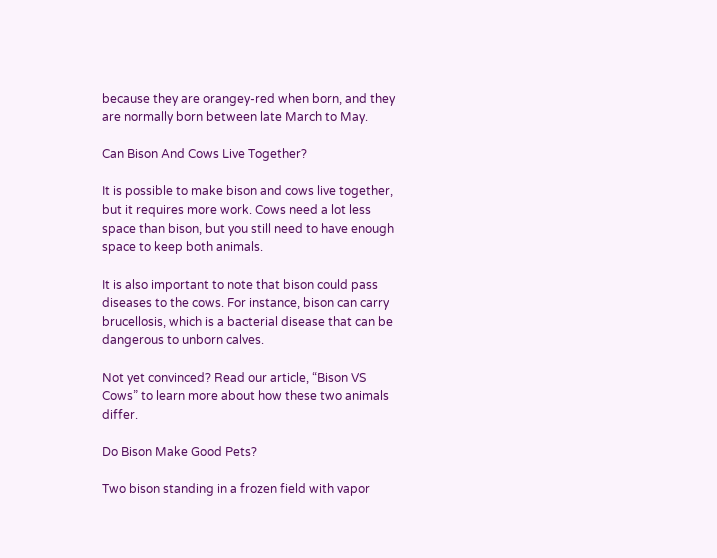because they are orangey-red when born, and they are normally born between late March to May.

Can Bison And Cows Live Together?

It is possible to make bison and cows live together, but it requires more work. Cows need a lot less space than bison, but you still need to have enough space to keep both animals.

It is also important to note that bison could pass diseases to the cows. For instance, bison can carry brucellosis, which is a bacterial disease that can be dangerous to unborn calves.

Not yet convinced? Read our article, “Bison VS Cows” to learn more about how these two animals differ.

Do Bison Make Good Pets?

Two bison standing in a frozen field with vapor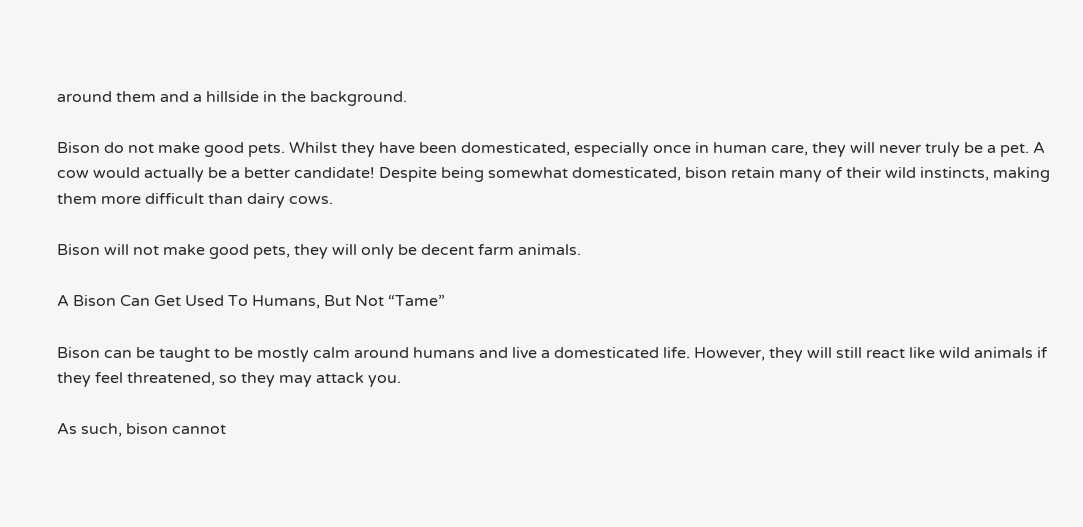around them and a hillside in the background.

Bison do not make good pets. Whilst they have been domesticated, especially once in human care, they will never truly be a pet. A cow would actually be a better candidate! Despite being somewhat domesticated, bison retain many of their wild instincts, making them more difficult than dairy cows.

Bison will not make good pets, they will only be decent farm animals.

A Bison Can Get Used To Humans, But Not “Tame”

Bison can be taught to be mostly calm around humans and live a domesticated life. However, they will still react like wild animals if they feel threatened, so they may attack you.

As such, bison cannot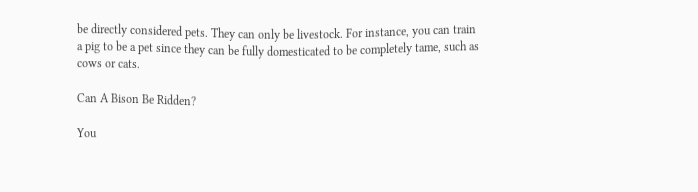be directly considered pets. They can only be livestock. For instance, you can train a pig to be a pet since they can be fully domesticated to be completely tame, such as cows or cats.

Can A Bison Be Ridden?

You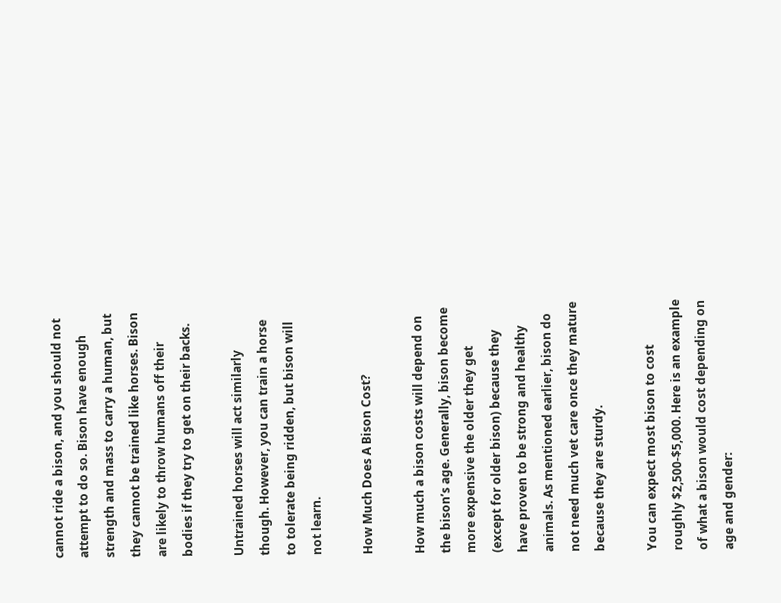cannot ride a bison, and you should not attempt to do so. Bison have enough strength and mass to carry a human, but they cannot be trained like horses. Bison are likely to throw humans off their bodies if they try to get on their backs.

Untrained horses will act similarly though. However, you can train a horse to tolerate being ridden, but bison will not learn.

How Much Does A Bison Cost?

How much a bison costs will depend on the bison’s age. Generally, bison become more expensive the older they get (except for older bison) because they have proven to be strong and healthy animals. As mentioned earlier, bison do not need much vet care once they mature because they are sturdy.

You can expect most bison to cost roughly $2,500-$5,000. Here is an example of what a bison would cost depending on age and gender: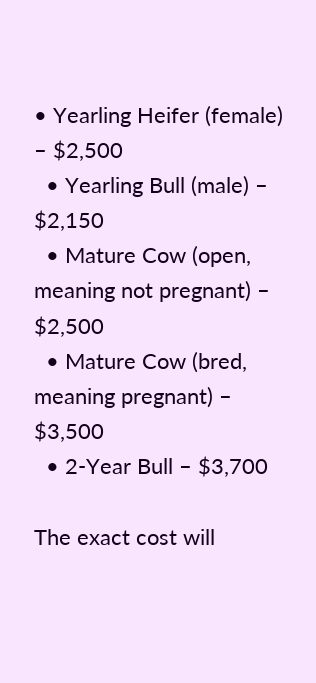• Yearling Heifer (female) – $2,500
  • Yearling Bull (male) – $2,150
  • Mature Cow (open, meaning not pregnant) – $2,500
  • Mature Cow (bred, meaning pregnant) – $3,500
  • 2-Year Bull – $3,700

The exact cost will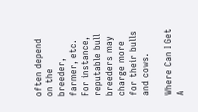often depend on the breeder, farmer, etc. For instance, reputable bull breeders may charge more for their bulls and cows.

Where Can I Get A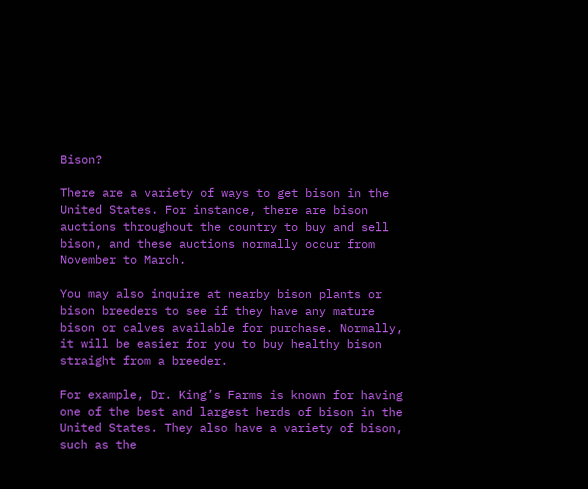Bison?

There are a variety of ways to get bison in the United States. For instance, there are bison auctions throughout the country to buy and sell bison, and these auctions normally occur from November to March.

You may also inquire at nearby bison plants or bison breeders to see if they have any mature bison or calves available for purchase. Normally, it will be easier for you to buy healthy bison straight from a breeder.

For example, Dr. King’s Farms is known for having one of the best and largest herds of bison in the United States. They also have a variety of bison, such as the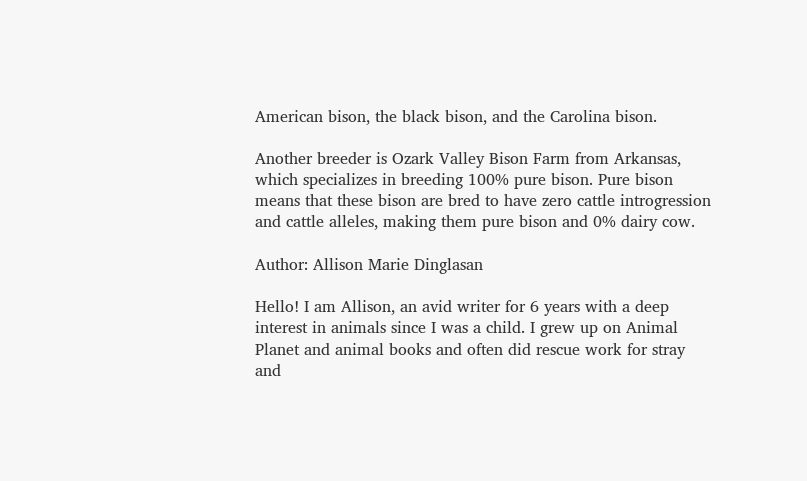American bison, the black bison, and the Carolina bison.

Another breeder is Ozark Valley Bison Farm from Arkansas, which specializes in breeding 100% pure bison. Pure bison means that these bison are bred to have zero cattle introgression and cattle alleles, making them pure bison and 0% dairy cow.

Author: Allison Marie Dinglasan

Hello! I am Allison, an avid writer for 6 years with a deep interest in animals since I was a child. I grew up on Animal Planet and animal books and often did rescue work for stray and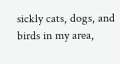sickly cats, dogs, and birds in my area,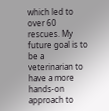which led to over 60 rescues. My future goal is to be a veterinarian to have a more hands-on approach to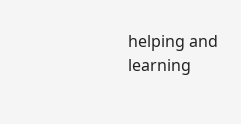helping and learning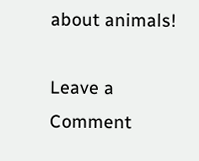about animals!

Leave a Comment